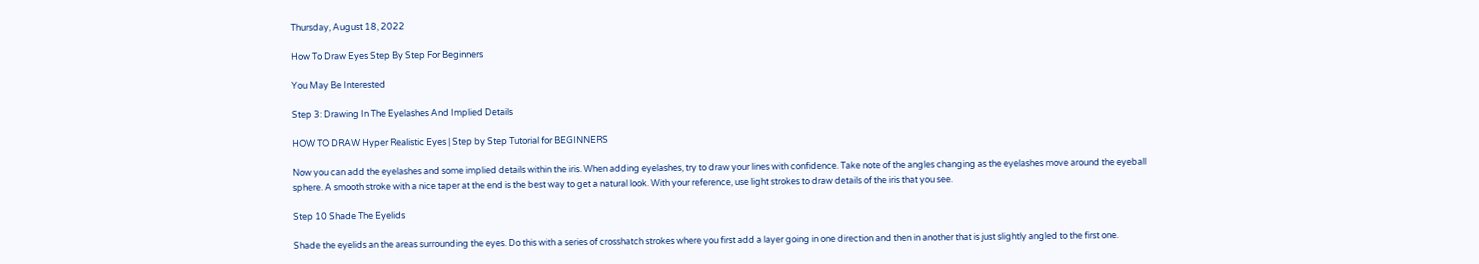Thursday, August 18, 2022

How To Draw Eyes Step By Step For Beginners

You May Be Interested

Step 3: Drawing In The Eyelashes And Implied Details

HOW TO DRAW Hyper Realistic Eyes | Step by Step Tutorial for BEGINNERS

Now you can add the eyelashes and some implied details within the iris. When adding eyelashes, try to draw your lines with confidence. Take note of the angles changing as the eyelashes move around the eyeball sphere. A smooth stroke with a nice taper at the end is the best way to get a natural look. With your reference, use light strokes to draw details of the iris that you see.

Step 10 Shade The Eyelids

Shade the eyelids an the areas surrounding the eyes. Do this with a series of crosshatch strokes where you first add a layer going in one direction and then in another that is just slightly angled to the first one.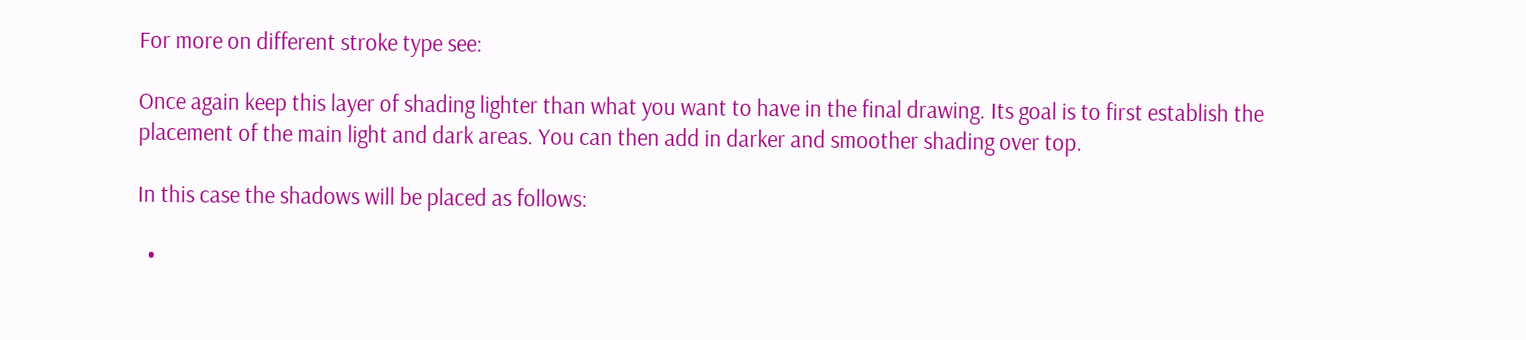For more on different stroke type see:

Once again keep this layer of shading lighter than what you want to have in the final drawing. Its goal is to first establish the placement of the main light and dark areas. You can then add in darker and smoother shading over top.

In this case the shadows will be placed as follows:

  •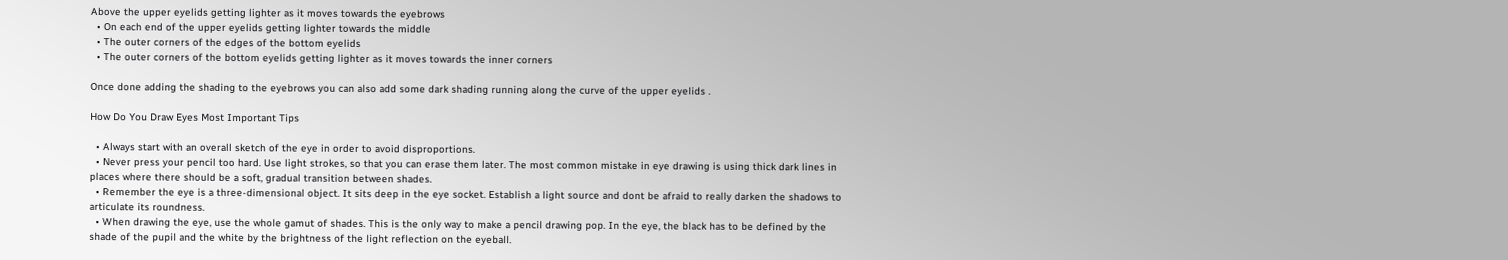Above the upper eyelids getting lighter as it moves towards the eyebrows
  • On each end of the upper eyelids getting lighter towards the middle
  • The outer corners of the edges of the bottom eyelids
  • The outer corners of the bottom eyelids getting lighter as it moves towards the inner corners

Once done adding the shading to the eyebrows you can also add some dark shading running along the curve of the upper eyelids .

How Do You Draw Eyes Most Important Tips

  • Always start with an overall sketch of the eye in order to avoid disproportions.
  • Never press your pencil too hard. Use light strokes, so that you can erase them later. The most common mistake in eye drawing is using thick dark lines in places where there should be a soft, gradual transition between shades.
  • Remember the eye is a three-dimensional object. It sits deep in the eye socket. Establish a light source and dont be afraid to really darken the shadows to articulate its roundness.
  • When drawing the eye, use the whole gamut of shades. This is the only way to make a pencil drawing pop. In the eye, the black has to be defined by the shade of the pupil and the white by the brightness of the light reflection on the eyeball.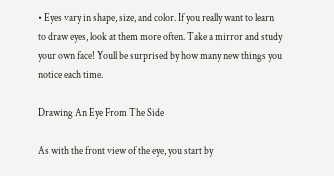• Eyes vary in shape, size, and color. If you really want to learn to draw eyes, look at them more often. Take a mirror and study your own face! Youll be surprised by how many new things you notice each time.

Drawing An Eye From The Side

As with the front view of the eye, you start by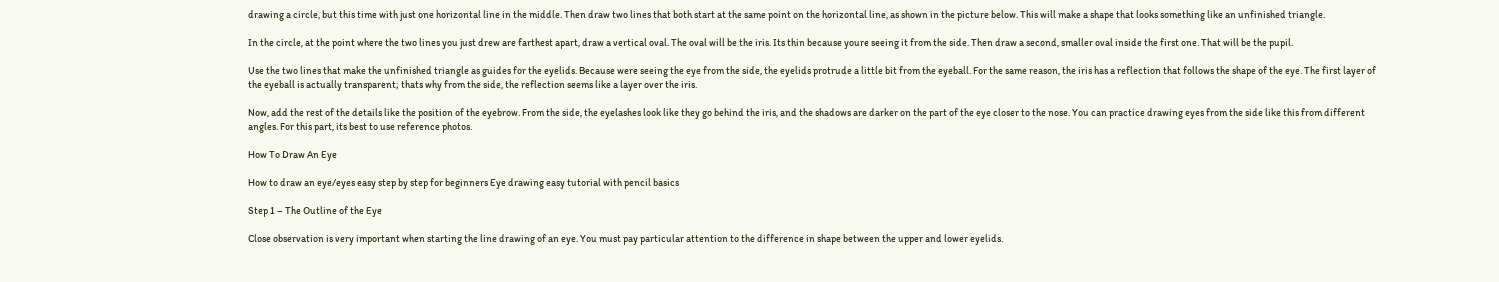drawing a circle, but this time with just one horizontal line in the middle. Then draw two lines that both start at the same point on the horizontal line, as shown in the picture below. This will make a shape that looks something like an unfinished triangle.

In the circle, at the point where the two lines you just drew are farthest apart, draw a vertical oval. The oval will be the iris. Its thin because youre seeing it from the side. Then draw a second, smaller oval inside the first one. That will be the pupil.

Use the two lines that make the unfinished triangle as guides for the eyelids. Because were seeing the eye from the side, the eyelids protrude a little bit from the eyeball. For the same reason, the iris has a reflection that follows the shape of the eye. The first layer of the eyeball is actually transparent; thats why from the side, the reflection seems like a layer over the iris.

Now, add the rest of the details like the position of the eyebrow. From the side, the eyelashes look like they go behind the iris, and the shadows are darker on the part of the eye closer to the nose. You can practice drawing eyes from the side like this from different angles. For this part, its best to use reference photos.

How To Draw An Eye

How to draw an eye/eyes easy step by step for beginners Eye drawing easy tutorial with pencil basics

Step 1 – The Outline of the Eye

Close observation is very important when starting the line drawing of an eye. You must pay particular attention to the difference in shape between the upper and lower eyelids.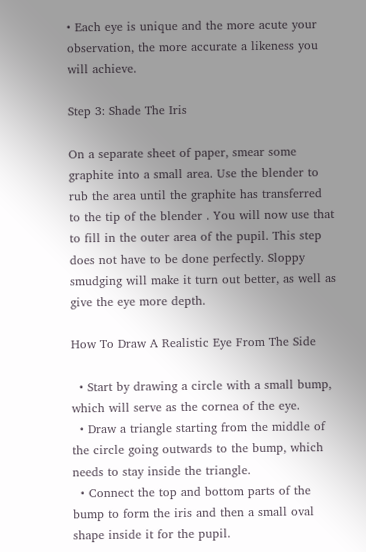• Each eye is unique and the more acute your observation, the more accurate a likeness you will achieve.

Step 3: Shade The Iris

On a separate sheet of paper, smear some graphite into a small area. Use the blender to rub the area until the graphite has transferred to the tip of the blender . You will now use that to fill in the outer area of the pupil. This step does not have to be done perfectly. Sloppy smudging will make it turn out better, as well as give the eye more depth.

How To Draw A Realistic Eye From The Side

  • Start by drawing a circle with a small bump, which will serve as the cornea of the eye.
  • Draw a triangle starting from the middle of the circle going outwards to the bump, which needs to stay inside the triangle.
  • Connect the top and bottom parts of the bump to form the iris and then a small oval shape inside it for the pupil.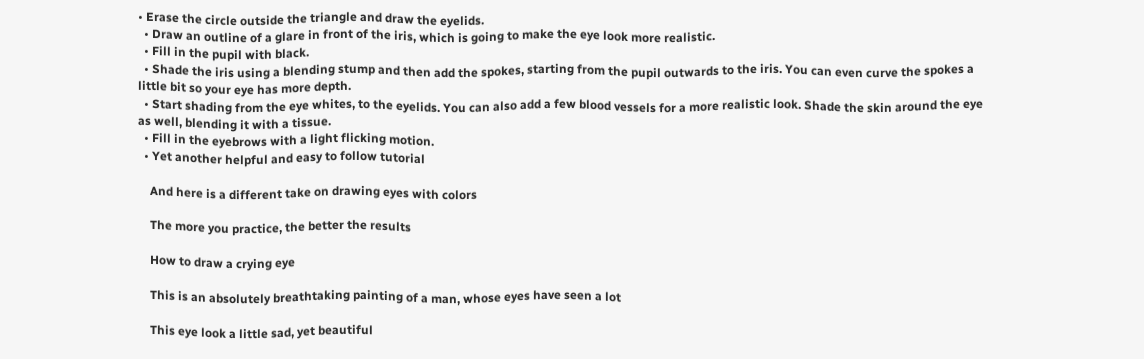• Erase the circle outside the triangle and draw the eyelids.
  • Draw an outline of a glare in front of the iris, which is going to make the eye look more realistic.
  • Fill in the pupil with black.
  • Shade the iris using a blending stump and then add the spokes, starting from the pupil outwards to the iris. You can even curve the spokes a little bit so your eye has more depth.
  • Start shading from the eye whites, to the eyelids. You can also add a few blood vessels for a more realistic look. Shade the skin around the eye as well, blending it with a tissue.
  • Fill in the eyebrows with a light flicking motion.
  • Yet another helpful and easy to follow tutorial

    And here is a different take on drawing eyes with colors

    The more you practice, the better the results

    How to draw a crying eye

    This is an absolutely breathtaking painting of a man, whose eyes have seen a lot

    This eye look a little sad, yet beautiful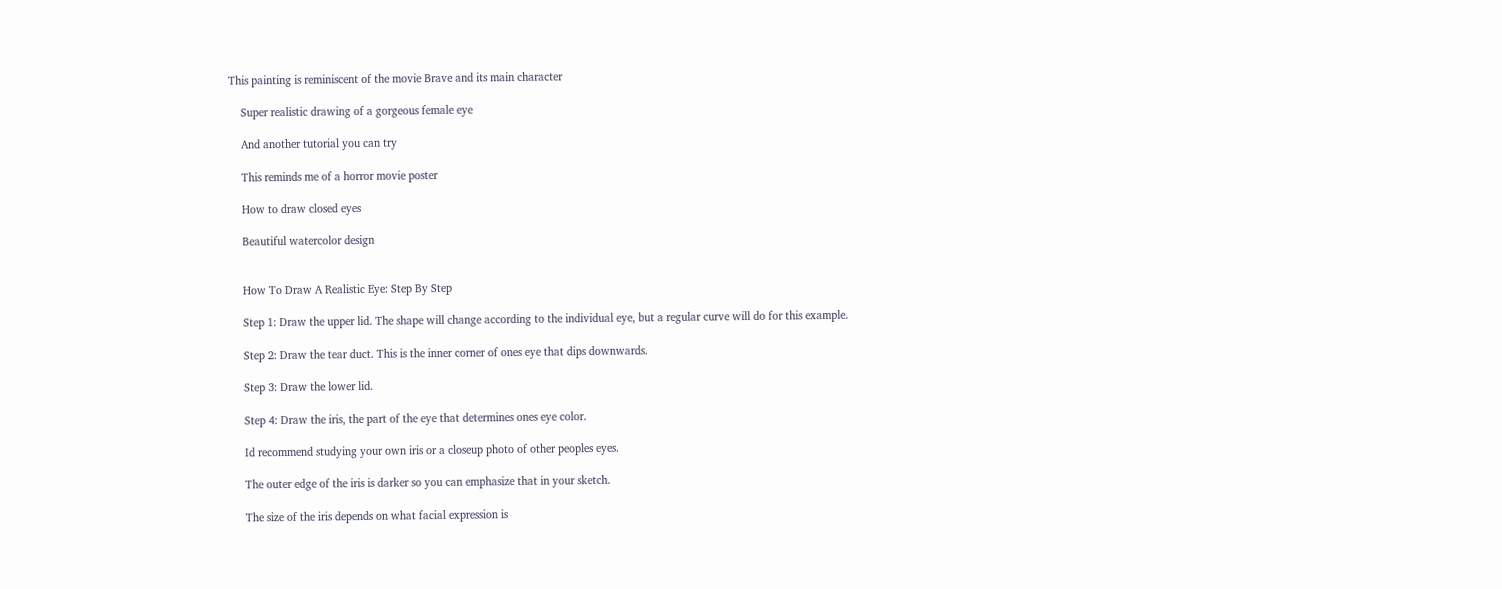This painting is reminiscent of the movie Brave and its main character

    Super realistic drawing of a gorgeous female eye

    And another tutorial you can try

    This reminds me of a horror movie poster

    How to draw closed eyes

    Beautiful watercolor design


    How To Draw A Realistic Eye: Step By Step

    Step 1: Draw the upper lid. The shape will change according to the individual eye, but a regular curve will do for this example.

    Step 2: Draw the tear duct. This is the inner corner of ones eye that dips downwards.

    Step 3: Draw the lower lid.

    Step 4: Draw the iris, the part of the eye that determines ones eye color.

    Id recommend studying your own iris or a closeup photo of other peoples eyes.

    The outer edge of the iris is darker so you can emphasize that in your sketch.

    The size of the iris depends on what facial expression is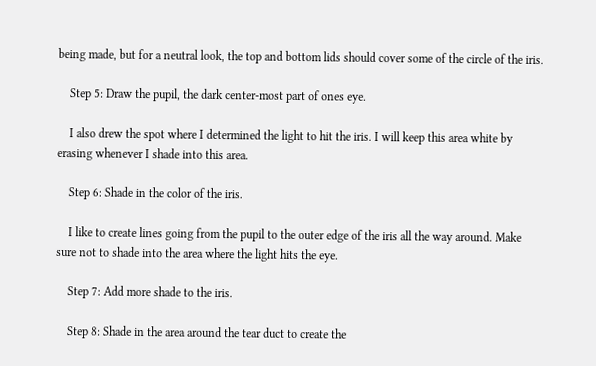being made, but for a neutral look, the top and bottom lids should cover some of the circle of the iris.

    Step 5: Draw the pupil, the dark center-most part of ones eye.

    I also drew the spot where I determined the light to hit the iris. I will keep this area white by erasing whenever I shade into this area.

    Step 6: Shade in the color of the iris.

    I like to create lines going from the pupil to the outer edge of the iris all the way around. Make sure not to shade into the area where the light hits the eye.

    Step 7: Add more shade to the iris.

    Step 8: Shade in the area around the tear duct to create the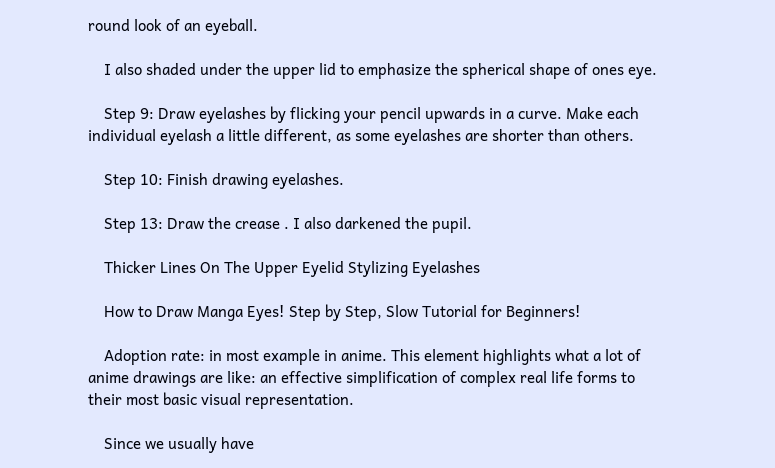round look of an eyeball.

    I also shaded under the upper lid to emphasize the spherical shape of ones eye.

    Step 9: Draw eyelashes by flicking your pencil upwards in a curve. Make each individual eyelash a little different, as some eyelashes are shorter than others.

    Step 10: Finish drawing eyelashes.

    Step 13: Draw the crease . I also darkened the pupil.

    Thicker Lines On The Upper Eyelid Stylizing Eyelashes

    How to Draw Manga Eyes! Step by Step, Slow Tutorial for Beginners!

    Adoption rate: in most example in anime. This element highlights what a lot of anime drawings are like: an effective simplification of complex real life forms to their most basic visual representation.

    Since we usually have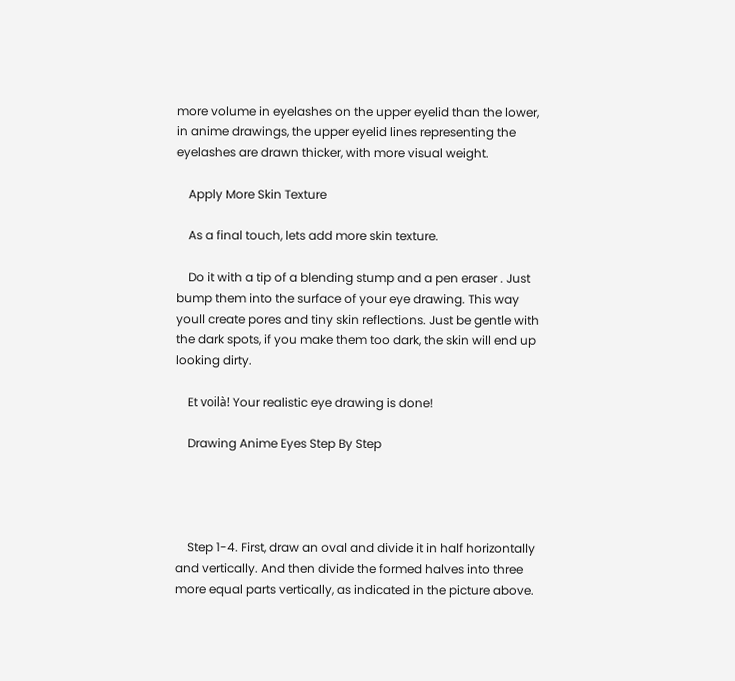more volume in eyelashes on the upper eyelid than the lower, in anime drawings, the upper eyelid lines representing the eyelashes are drawn thicker, with more visual weight.

    Apply More Skin Texture

    As a final touch, lets add more skin texture.

    Do it with a tip of a blending stump and a pen eraser . Just bump them into the surface of your eye drawing. This way youll create pores and tiny skin reflections. Just be gentle with the dark spots, if you make them too dark, the skin will end up looking dirty.

    Et voilà! Your realistic eye drawing is done!

    Drawing Anime Eyes Step By Step




    Step 1-4. First, draw an oval and divide it in half horizontally and vertically. And then divide the formed halves into three more equal parts vertically, as indicated in the picture above.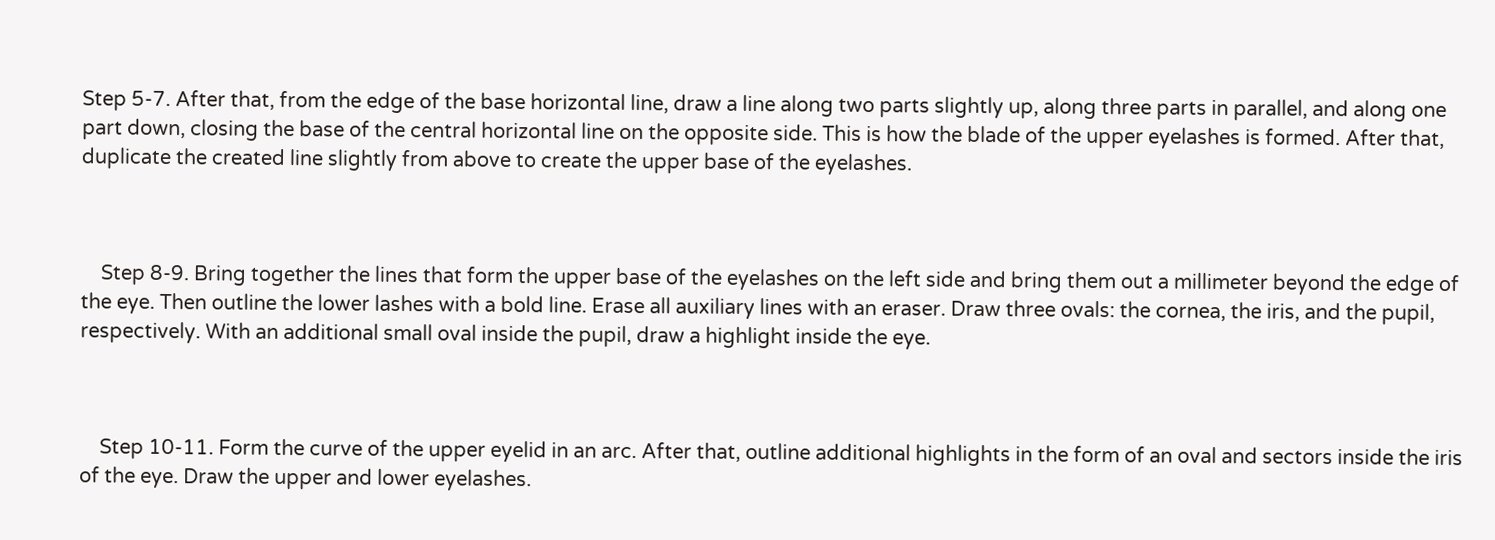Step 5-7. After that, from the edge of the base horizontal line, draw a line along two parts slightly up, along three parts in parallel, and along one part down, closing the base of the central horizontal line on the opposite side. This is how the blade of the upper eyelashes is formed. After that, duplicate the created line slightly from above to create the upper base of the eyelashes.



    Step 8-9. Bring together the lines that form the upper base of the eyelashes on the left side and bring them out a millimeter beyond the edge of the eye. Then outline the lower lashes with a bold line. Erase all auxiliary lines with an eraser. Draw three ovals: the cornea, the iris, and the pupil, respectively. With an additional small oval inside the pupil, draw a highlight inside the eye.



    Step 10-11. Form the curve of the upper eyelid in an arc. After that, outline additional highlights in the form of an oval and sectors inside the iris of the eye. Draw the upper and lower eyelashes.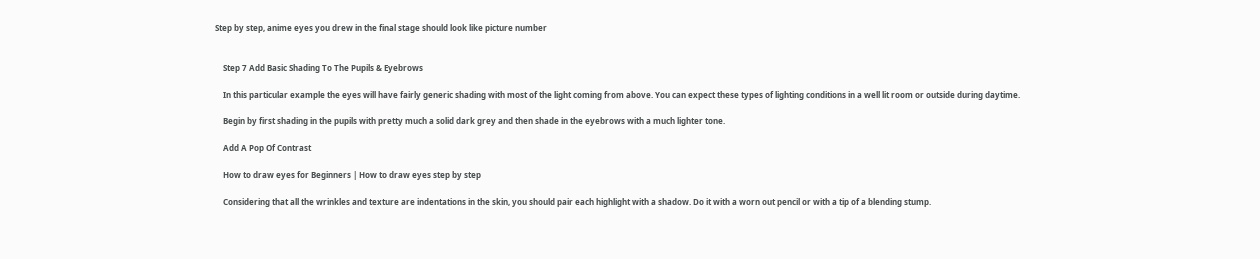Step by step, anime eyes you drew in the final stage should look like picture number


    Step 7 Add Basic Shading To The Pupils & Eyebrows

    In this particular example the eyes will have fairly generic shading with most of the light coming from above. You can expect these types of lighting conditions in a well lit room or outside during daytime.

    Begin by first shading in the pupils with pretty much a solid dark grey and then shade in the eyebrows with a much lighter tone.

    Add A Pop Of Contrast

    How to draw eyes for Beginners | How to draw eyes step by step

    Considering that all the wrinkles and texture are indentations in the skin, you should pair each highlight with a shadow. Do it with a worn out pencil or with a tip of a blending stump.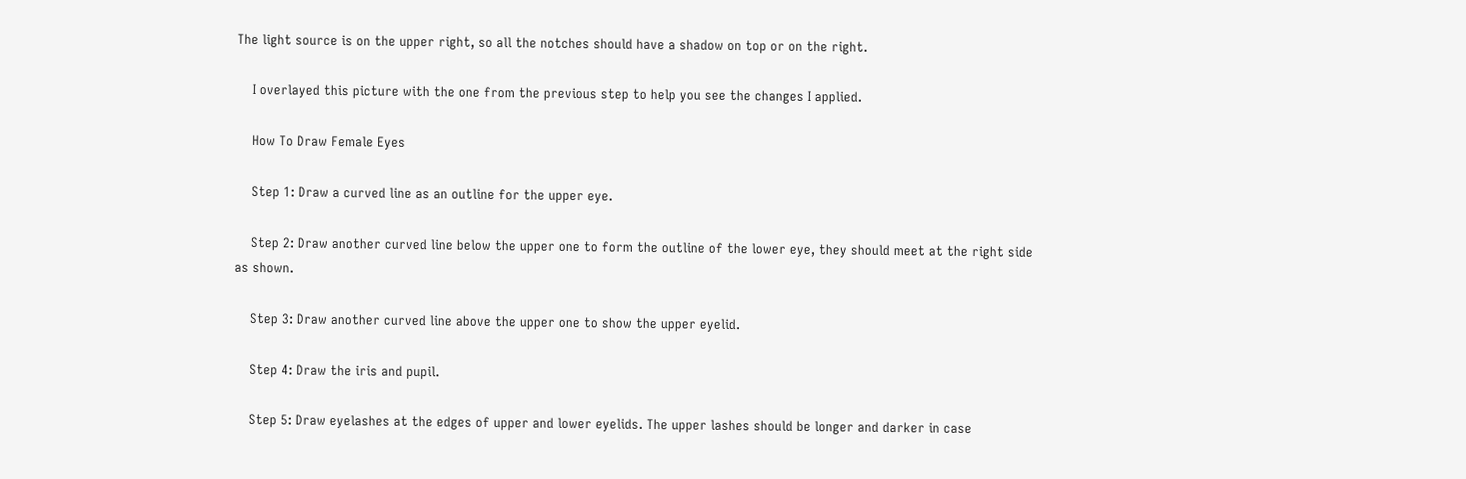The light source is on the upper right, so all the notches should have a shadow on top or on the right.

    I overlayed this picture with the one from the previous step to help you see the changes I applied.

    How To Draw Female Eyes

    Step 1: Draw a curved line as an outline for the upper eye.

    Step 2: Draw another curved line below the upper one to form the outline of the lower eye, they should meet at the right side as shown.

    Step 3: Draw another curved line above the upper one to show the upper eyelid.

    Step 4: Draw the iris and pupil.

    Step 5: Draw eyelashes at the edges of upper and lower eyelids. The upper lashes should be longer and darker in case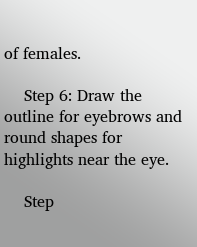of females.

    Step 6: Draw the outline for eyebrows and round shapes for highlights near the eye.

    Step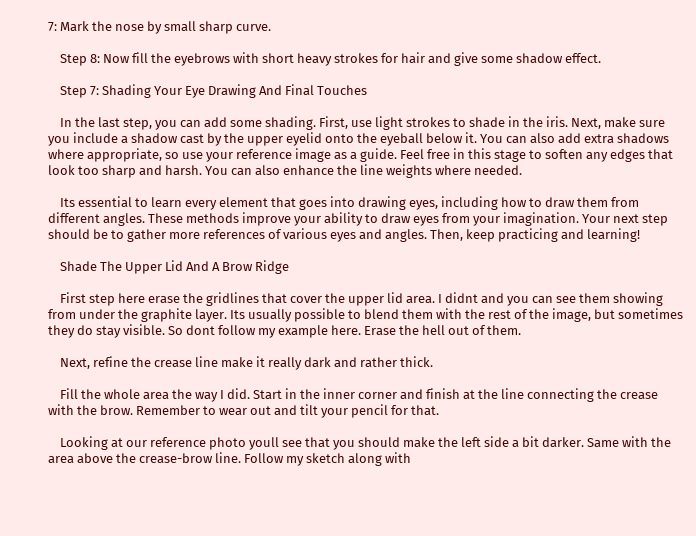7: Mark the nose by small sharp curve.

    Step 8: Now fill the eyebrows with short heavy strokes for hair and give some shadow effect.

    Step 7: Shading Your Eye Drawing And Final Touches

    In the last step, you can add some shading. First, use light strokes to shade in the iris. Next, make sure you include a shadow cast by the upper eyelid onto the eyeball below it. You can also add extra shadows where appropriate, so use your reference image as a guide. Feel free in this stage to soften any edges that look too sharp and harsh. You can also enhance the line weights where needed.

    Its essential to learn every element that goes into drawing eyes, including how to draw them from different angles. These methods improve your ability to draw eyes from your imagination. Your next step should be to gather more references of various eyes and angles. Then, keep practicing and learning!

    Shade The Upper Lid And A Brow Ridge

    First step here erase the gridlines that cover the upper lid area. I didnt and you can see them showing from under the graphite layer. Its usually possible to blend them with the rest of the image, but sometimes they do stay visible. So dont follow my example here. Erase the hell out of them.

    Next, refine the crease line make it really dark and rather thick.

    Fill the whole area the way I did. Start in the inner corner and finish at the line connecting the crease with the brow. Remember to wear out and tilt your pencil for that.

    Looking at our reference photo youll see that you should make the left side a bit darker. Same with the area above the crease-brow line. Follow my sketch along with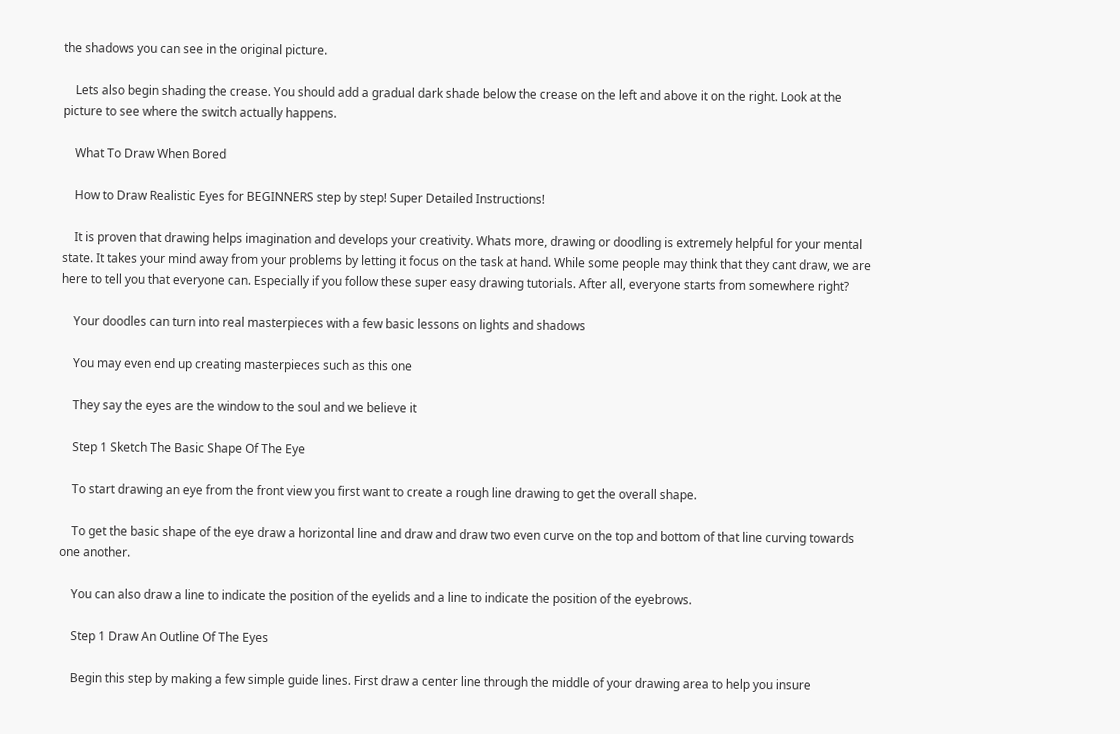the shadows you can see in the original picture.

    Lets also begin shading the crease. You should add a gradual dark shade below the crease on the left and above it on the right. Look at the picture to see where the switch actually happens.

    What To Draw When Bored

    How to Draw Realistic Eyes for BEGINNERS step by step! Super Detailed Instructions!

    It is proven that drawing helps imagination and develops your creativity. Whats more, drawing or doodling is extremely helpful for your mental state. It takes your mind away from your problems by letting it focus on the task at hand. While some people may think that they cant draw, we are here to tell you that everyone can. Especially if you follow these super easy drawing tutorials. After all, everyone starts from somewhere right?

    Your doodles can turn into real masterpieces with a few basic lessons on lights and shadows

    You may even end up creating masterpieces such as this one

    They say the eyes are the window to the soul and we believe it

    Step 1 Sketch The Basic Shape Of The Eye

    To start drawing an eye from the front view you first want to create a rough line drawing to get the overall shape.

    To get the basic shape of the eye draw a horizontal line and draw and draw two even curve on the top and bottom of that line curving towards one another.

    You can also draw a line to indicate the position of the eyelids and a line to indicate the position of the eyebrows.

    Step 1 Draw An Outline Of The Eyes

    Begin this step by making a few simple guide lines. First draw a center line through the middle of your drawing area to help you insure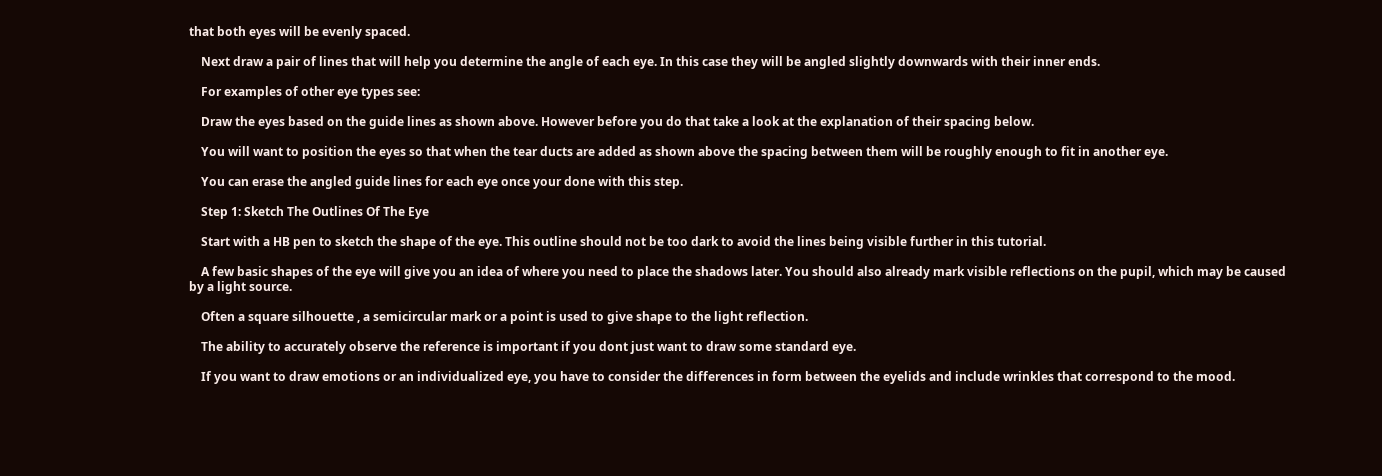that both eyes will be evenly spaced.

    Next draw a pair of lines that will help you determine the angle of each eye. In this case they will be angled slightly downwards with their inner ends.

    For examples of other eye types see:

    Draw the eyes based on the guide lines as shown above. However before you do that take a look at the explanation of their spacing below.

    You will want to position the eyes so that when the tear ducts are added as shown above the spacing between them will be roughly enough to fit in another eye.

    You can erase the angled guide lines for each eye once your done with this step.

    Step 1: Sketch The Outlines Of The Eye

    Start with a HB pen to sketch the shape of the eye. This outline should not be too dark to avoid the lines being visible further in this tutorial.

    A few basic shapes of the eye will give you an idea of where you need to place the shadows later. You should also already mark visible reflections on the pupil, which may be caused by a light source.

    Often a square silhouette , a semicircular mark or a point is used to give shape to the light reflection.

    The ability to accurately observe the reference is important if you dont just want to draw some standard eye.

    If you want to draw emotions or an individualized eye, you have to consider the differences in form between the eyelids and include wrinkles that correspond to the mood.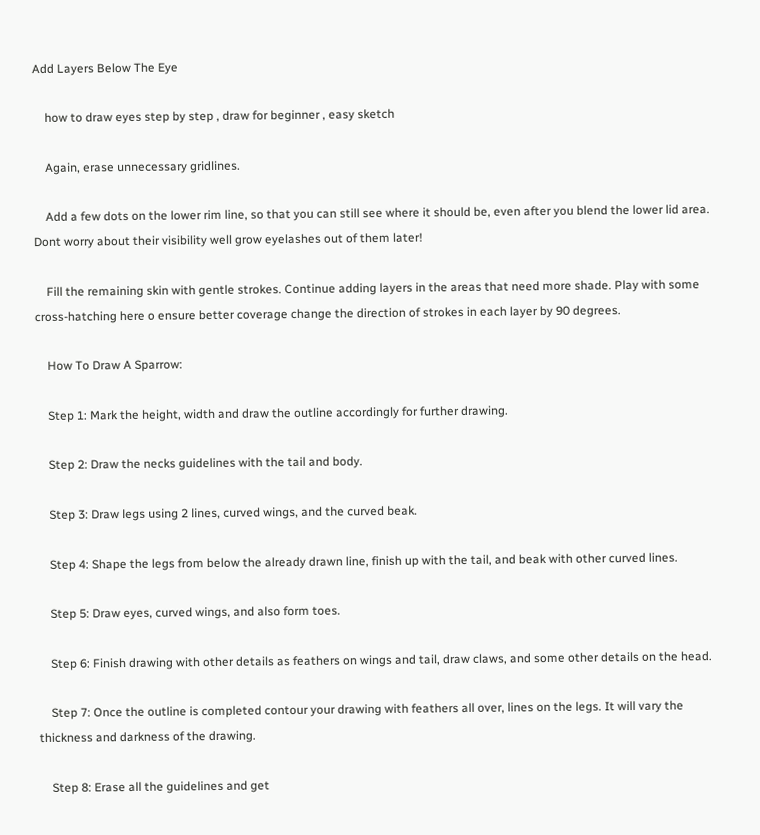Add Layers Below The Eye

    how to draw eyes step by step , draw for beginner , easy sketch

    Again, erase unnecessary gridlines.

    Add a few dots on the lower rim line, so that you can still see where it should be, even after you blend the lower lid area. Dont worry about their visibility well grow eyelashes out of them later!

    Fill the remaining skin with gentle strokes. Continue adding layers in the areas that need more shade. Play with some cross-hatching here o ensure better coverage change the direction of strokes in each layer by 90 degrees.

    How To Draw A Sparrow:

    Step 1: Mark the height, width and draw the outline accordingly for further drawing.

    Step 2: Draw the necks guidelines with the tail and body.

    Step 3: Draw legs using 2 lines, curved wings, and the curved beak.

    Step 4: Shape the legs from below the already drawn line, finish up with the tail, and beak with other curved lines.

    Step 5: Draw eyes, curved wings, and also form toes.

    Step 6: Finish drawing with other details as feathers on wings and tail, draw claws, and some other details on the head.

    Step 7: Once the outline is completed contour your drawing with feathers all over, lines on the legs. It will vary the thickness and darkness of the drawing.

    Step 8: Erase all the guidelines and get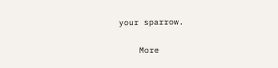your sparrow.

    More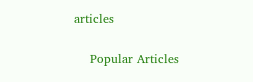articles

    Popular Articles